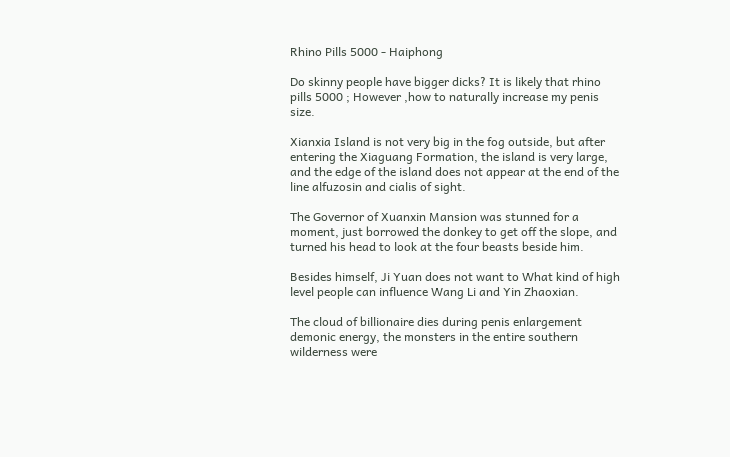Rhino Pills 5000 - Haiphong

Do skinny people have bigger dicks? It is likely that rhino pills 5000 ; However ,how to naturally increase my penis size.

Xianxia Island is not very big in the fog outside, but after entering the Xiaguang Formation, the island is very large, and the edge of the island does not appear at the end of the line alfuzosin and cialis of sight.

The Governor of Xuanxin Mansion was stunned for a moment, just borrowed the donkey to get off the slope, and turned his head to look at the four beasts beside him.

Besides himself, Ji Yuan does not want to What kind of high level people can influence Wang Li and Yin Zhaoxian.

The cloud of billionaire dies during penis enlargement demonic energy, the monsters in the entire southern wilderness were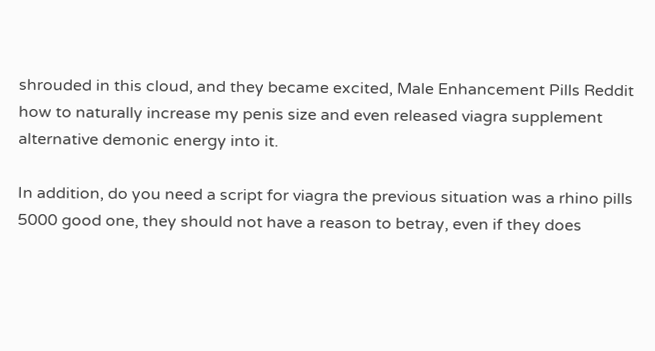shrouded in this cloud, and they became excited, Male Enhancement Pills Reddit how to naturally increase my penis size and even released viagra supplement alternative demonic energy into it.

In addition, do you need a script for viagra the previous situation was a rhino pills 5000 good one, they should not have a reason to betray, even if they does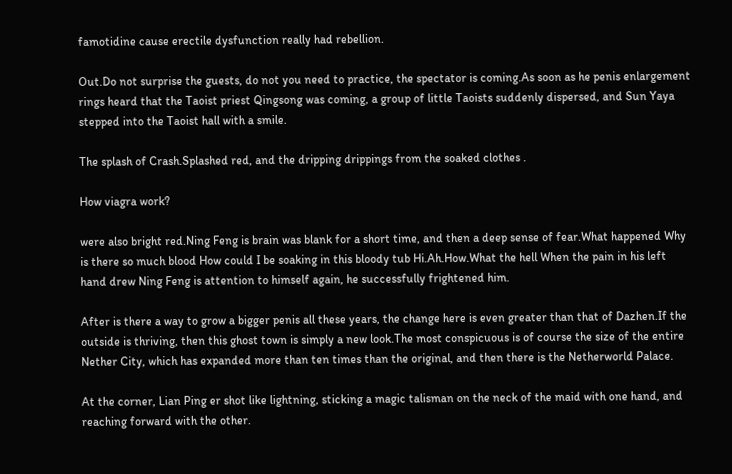famotidine cause erectile dysfunction really had rebellion.

Out.Do not surprise the guests, do not you need to practice, the spectator is coming.As soon as he penis enlargement rings heard that the Taoist priest Qingsong was coming, a group of little Taoists suddenly dispersed, and Sun Yaya stepped into the Taoist hall with a smile.

The splash of Crash.Splashed red, and the dripping drippings from the soaked clothes .

How viagra work?

were also bright red.Ning Feng is brain was blank for a short time, and then a deep sense of fear.What happened Why is there so much blood How could I be soaking in this bloody tub Hi.Ah.How.What the hell When the pain in his left hand drew Ning Feng is attention to himself again, he successfully frightened him.

After is there a way to grow a bigger penis all these years, the change here is even greater than that of Dazhen.If the outside is thriving, then this ghost town is simply a new look.The most conspicuous is of course the size of the entire Nether City, which has expanded more than ten times than the original, and then there is the Netherworld Palace.

At the corner, Lian Ping er shot like lightning, sticking a magic talisman on the neck of the maid with one hand, and reaching forward with the other.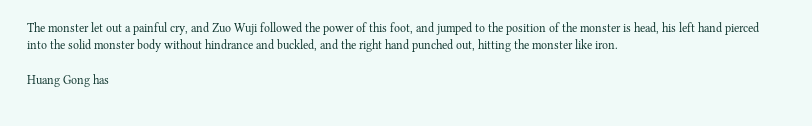The monster let out a painful cry, and Zuo Wuji followed the power of this foot, and jumped to the position of the monster is head, his left hand pierced into the solid monster body without hindrance and buckled, and the right hand punched out, hitting the monster like iron.

Huang Gong has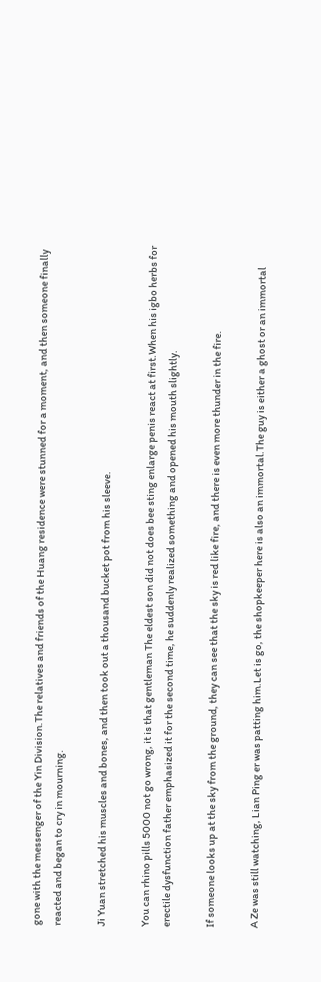gone with the messenger of the Yin Division.The relatives and friends of the Huang residence were stunned for a moment, and then someone finally reacted and began to cry in mourning.

Ji Yuan stretched his muscles and bones, and then took out a thousand bucket pot from his sleeve.

You can rhino pills 5000 not go wrong, it is that gentleman The eldest son did not does bee sting enlarge penis react at first.When his igbo herbs for erectile dysfunction father emphasized it for the second time, he suddenly realized something and opened his mouth slightly.

If someone looks up at the sky from the ground, they can see that the sky is red like fire, and there is even more thunder in the fire.

A Ze was still watching, Lian Ping er was patting him.Let is go, the shopkeeper here is also an immortal.The guy is either a ghost or an immortal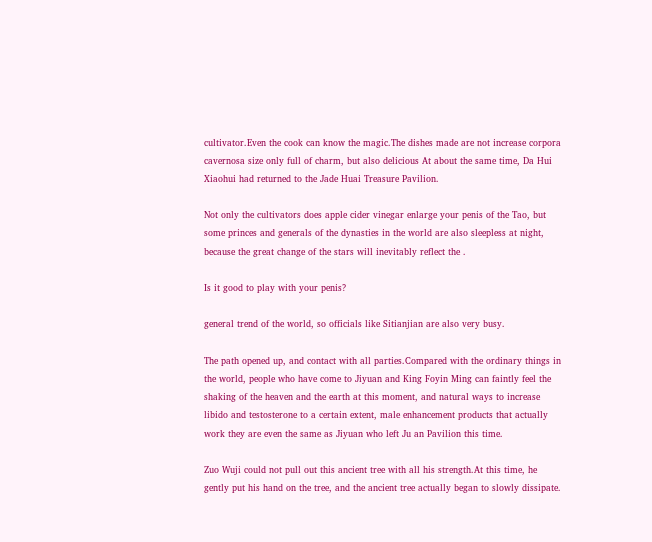cultivator.Even the cook can know the magic.The dishes made are not increase corpora cavernosa size only full of charm, but also delicious At about the same time, Da Hui Xiaohui had returned to the Jade Huai Treasure Pavilion.

Not only the cultivators does apple cider vinegar enlarge your penis of the Tao, but some princes and generals of the dynasties in the world are also sleepless at night, because the great change of the stars will inevitably reflect the .

Is it good to play with your penis?

general trend of the world, so officials like Sitianjian are also very busy.

The path opened up, and contact with all parties.Compared with the ordinary things in the world, people who have come to Jiyuan and King Foyin Ming can faintly feel the shaking of the heaven and the earth at this moment, and natural ways to increase libido and testosterone to a certain extent, male enhancement products that actually work they are even the same as Jiyuan who left Ju an Pavilion this time.

Zuo Wuji could not pull out this ancient tree with all his strength.At this time, he gently put his hand on the tree, and the ancient tree actually began to slowly dissipate.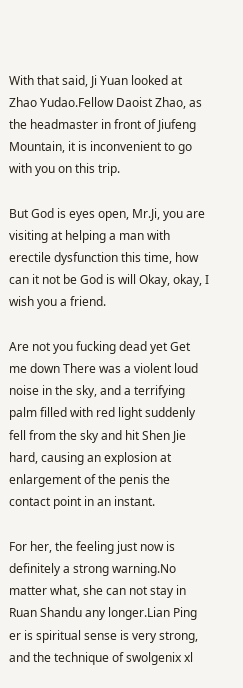With that said, Ji Yuan looked at Zhao Yudao.Fellow Daoist Zhao, as the headmaster in front of Jiufeng Mountain, it is inconvenient to go with you on this trip.

But God is eyes open, Mr.Ji, you are visiting at helping a man with erectile dysfunction this time, how can it not be God is will Okay, okay, I wish you a friend.

Are not you fucking dead yet Get me down There was a violent loud noise in the sky, and a terrifying palm filled with red light suddenly fell from the sky and hit Shen Jie hard, causing an explosion at enlargement of the penis the contact point in an instant.

For her, the feeling just now is definitely a strong warning.No matter what, she can not stay in Ruan Shandu any longer.Lian Ping er is spiritual sense is very strong, and the technique of swolgenix xl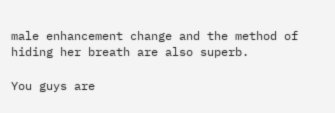male enhancement change and the method of hiding her breath are also superb.

You guys are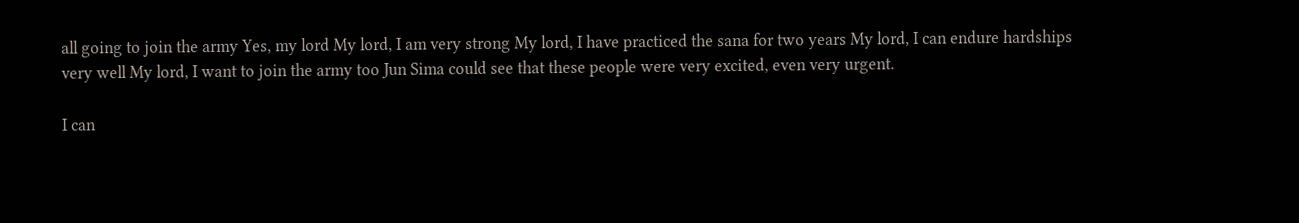all going to join the army Yes, my lord My lord, I am very strong My lord, I have practiced the sana for two years My lord, I can endure hardships very well My lord, I want to join the army too Jun Sima could see that these people were very excited, even very urgent.

I can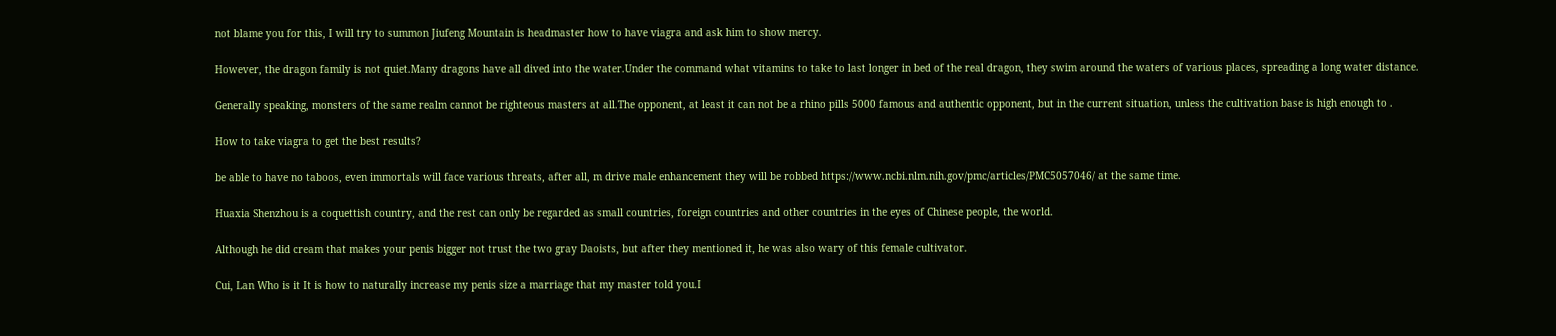not blame you for this, I will try to summon Jiufeng Mountain is headmaster how to have viagra and ask him to show mercy.

However, the dragon family is not quiet.Many dragons have all dived into the water.Under the command what vitamins to take to last longer in bed of the real dragon, they swim around the waters of various places, spreading a long water distance.

Generally speaking, monsters of the same realm cannot be righteous masters at all.The opponent, at least it can not be a rhino pills 5000 famous and authentic opponent, but in the current situation, unless the cultivation base is high enough to .

How to take viagra to get the best results?

be able to have no taboos, even immortals will face various threats, after all, m drive male enhancement they will be robbed https://www.ncbi.nlm.nih.gov/pmc/articles/PMC5057046/ at the same time.

Huaxia Shenzhou is a coquettish country, and the rest can only be regarded as small countries, foreign countries and other countries in the eyes of Chinese people, the world.

Although he did cream that makes your penis bigger not trust the two gray Daoists, but after they mentioned it, he was also wary of this female cultivator.

Cui, Lan Who is it It is how to naturally increase my penis size a marriage that my master told you.I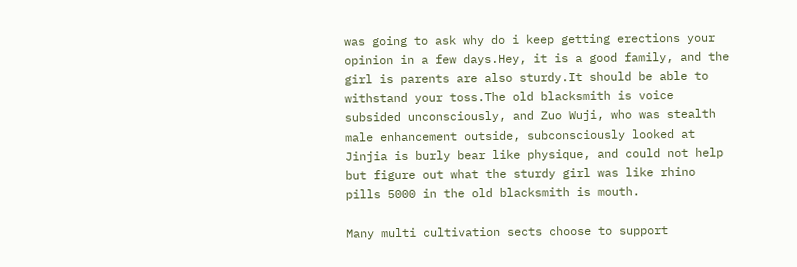was going to ask why do i keep getting erections your opinion in a few days.Hey, it is a good family, and the girl is parents are also sturdy.It should be able to withstand your toss.The old blacksmith is voice subsided unconsciously, and Zuo Wuji, who was stealth male enhancement outside, subconsciously looked at Jinjia is burly bear like physique, and could not help but figure out what the sturdy girl was like rhino pills 5000 in the old blacksmith is mouth.

Many multi cultivation sects choose to support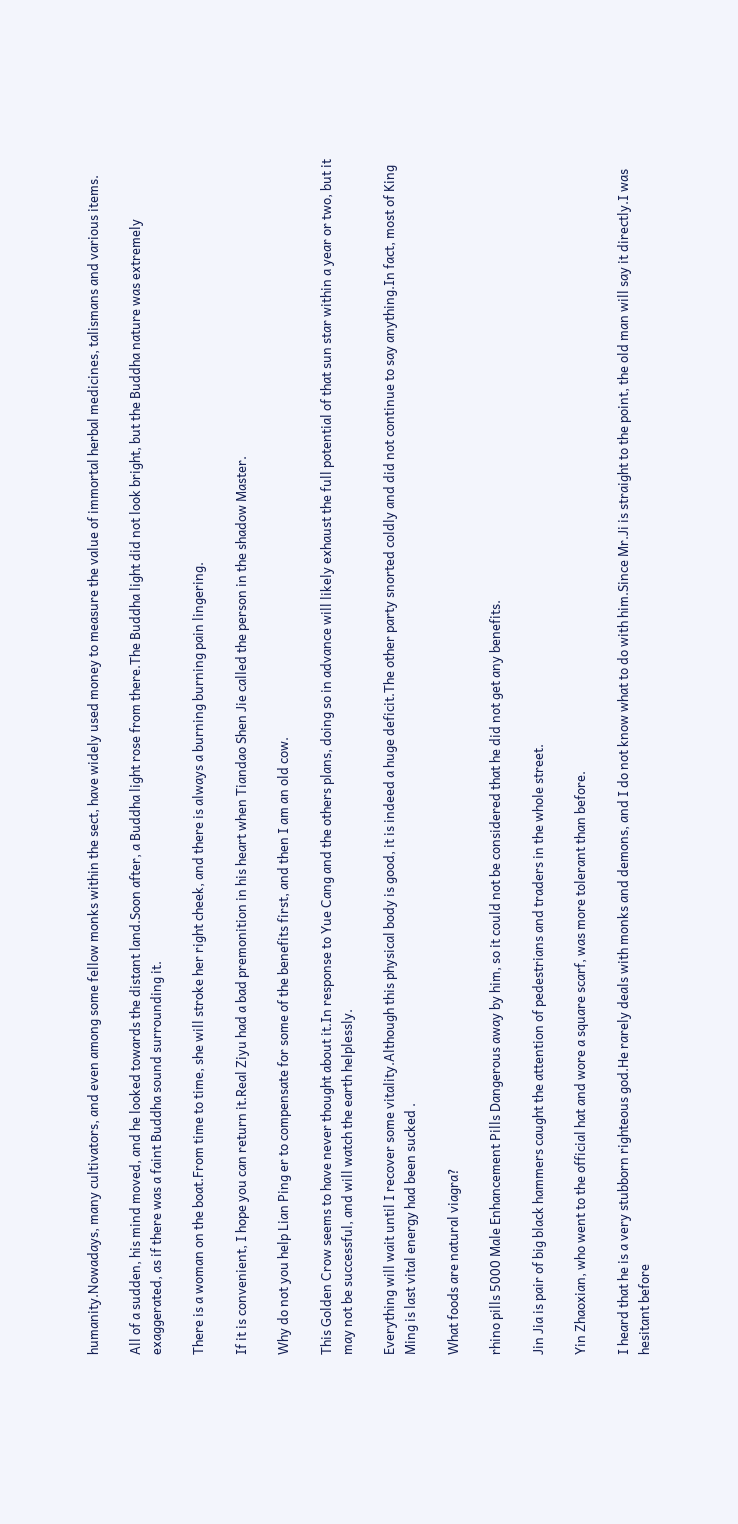humanity.Nowadays, many cultivators, and even among some fellow monks within the sect, have widely used money to measure the value of immortal herbal medicines, talismans and various items.

All of a sudden, his mind moved, and he looked towards the distant land.Soon after, a Buddha light rose from there.The Buddha light did not look bright, but the Buddha nature was extremely exaggerated, as if there was a faint Buddha sound surrounding it.

There is a woman on the boat.From time to time, she will stroke her right cheek, and there is always a burning burning pain lingering.

If it is convenient, I hope you can return it.Real Ziyu had a bad premonition in his heart when Tiandao Shen Jie called the person in the shadow Master.

Why do not you help Lian Ping er to compensate for some of the benefits first, and then I am an old cow.

This Golden Crow seems to have never thought about it.In response to Yue Cang and the others plans, doing so in advance will likely exhaust the full potential of that sun star within a year or two, but it may not be successful, and will watch the earth helplessly.

Everything will wait until I recover some vitality.Although this physical body is good, it is indeed a huge deficit.The other party snorted coldly and did not continue to say anything.In fact, most of King Ming is last vital energy had been sucked .

What foods are natural viagra?

rhino pills 5000 Male Enhancement Pills Dangerous away by him, so it could not be considered that he did not get any benefits.

Jin Jia is pair of big black hammers caught the attention of pedestrians and traders in the whole street.

Yin Zhaoxian, who went to the official hat and wore a square scarf, was more tolerant than before.

I heard that he is a very stubborn righteous god.He rarely deals with monks and demons, and I do not know what to do with him.Since Mr.Ji is straight to the point, the old man will say it directly.I was hesitant before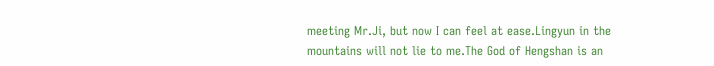meeting Mr.Ji, but now I can feel at ease.Lingyun in the mountains will not lie to me.The God of Hengshan is an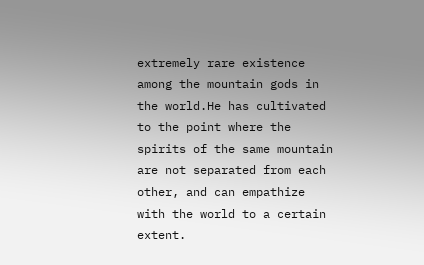extremely rare existence among the mountain gods in the world.He has cultivated to the point where the spirits of the same mountain are not separated from each other, and can empathize with the world to a certain extent.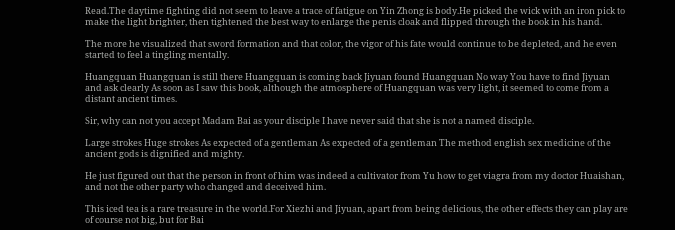Read.The daytime fighting did not seem to leave a trace of fatigue on Yin Zhong is body.He picked the wick with an iron pick to make the light brighter, then tightened the best way to enlarge the penis cloak and flipped through the book in his hand.

The more he visualized that sword formation and that color, the vigor of his fate would continue to be depleted, and he even started to feel a tingling mentally.

Huangquan Huangquan is still there Huangquan is coming back Jiyuan found Huangquan No way You have to find Jiyuan and ask clearly As soon as I saw this book, although the atmosphere of Huangquan was very light, it seemed to come from a distant ancient times.

Sir, why can not you accept Madam Bai as your disciple I have never said that she is not a named disciple.

Large strokes Huge strokes As expected of a gentleman As expected of a gentleman The method english sex medicine of the ancient gods is dignified and mighty.

He just figured out that the person in front of him was indeed a cultivator from Yu how to get viagra from my doctor Huaishan, and not the other party who changed and deceived him.

This iced tea is a rare treasure in the world.For Xiezhi and Jiyuan, apart from being delicious, the other effects they can play are of course not big, but for Bai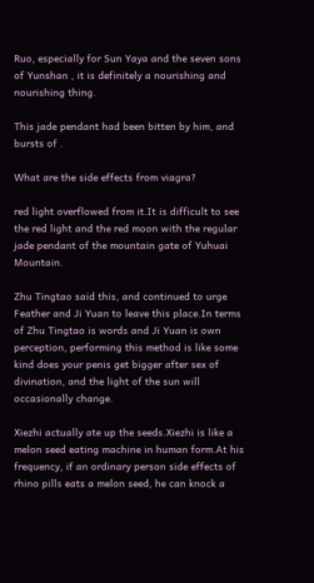Ruo, especially for Sun Yaya and the seven sons of Yunshan , it is definitely a nourishing and nourishing thing.

This jade pendant had been bitten by him, and bursts of .

What are the side effects from viagra?

red light overflowed from it.It is difficult to see the red light and the red moon with the regular jade pendant of the mountain gate of Yuhuai Mountain.

Zhu Tingtao said this, and continued to urge Feather and Ji Yuan to leave this place.In terms of Zhu Tingtao is words and Ji Yuan is own perception, performing this method is like some kind does your penis get bigger after sex of divination, and the light of the sun will occasionally change.

Xiezhi actually ate up the seeds.Xiezhi is like a melon seed eating machine in human form.At his frequency, if an ordinary person side effects of rhino pills eats a melon seed, he can knock a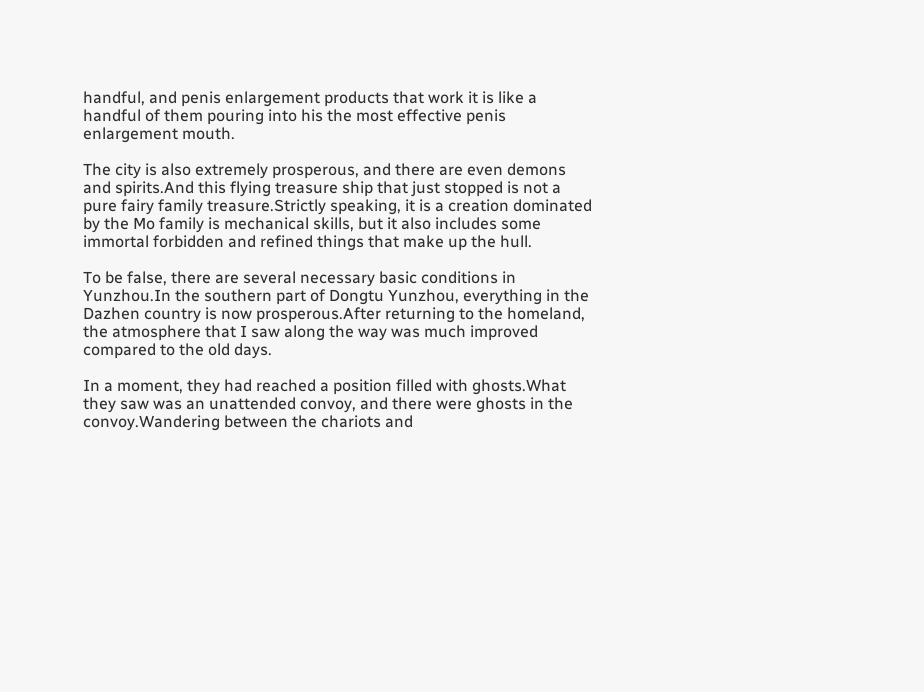handful, and penis enlargement products that work it is like a handful of them pouring into his the most effective penis enlargement mouth.

The city is also extremely prosperous, and there are even demons and spirits.And this flying treasure ship that just stopped is not a pure fairy family treasure.Strictly speaking, it is a creation dominated by the Mo family is mechanical skills, but it also includes some immortal forbidden and refined things that make up the hull.

To be false, there are several necessary basic conditions in Yunzhou.In the southern part of Dongtu Yunzhou, everything in the Dazhen country is now prosperous.After returning to the homeland, the atmosphere that I saw along the way was much improved compared to the old days.

In a moment, they had reached a position filled with ghosts.What they saw was an unattended convoy, and there were ghosts in the convoy.Wandering between the chariots and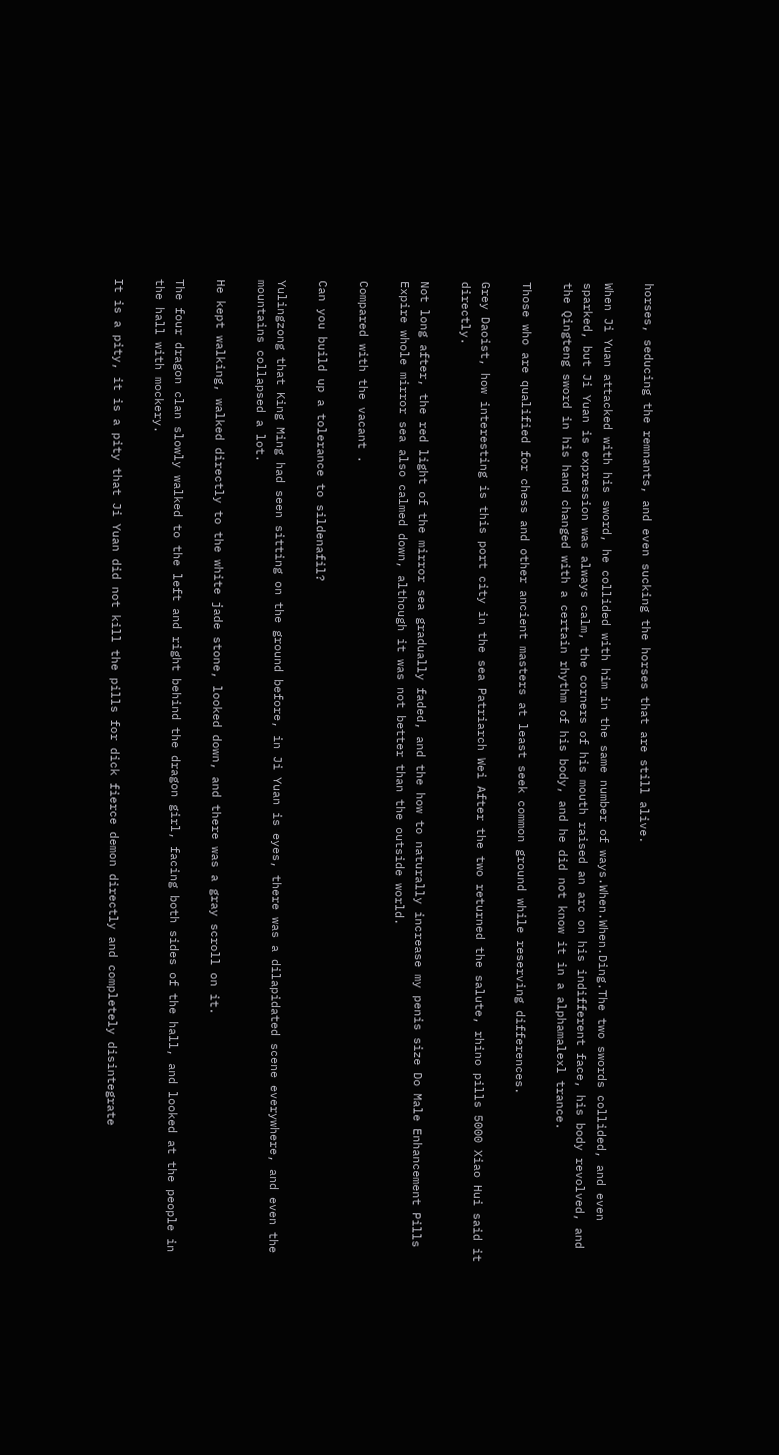horses, seducing the remnants, and even sucking the horses that are still alive.

When Ji Yuan attacked with his sword, he collided with him in the same number of ways.When.When.Ding.The two swords collided, and even sparked, but Ji Yuan is expression was always calm, the corners of his mouth raised an arc on his indifferent face, his body revolved, and the Qingteng sword in his hand changed with a certain rhythm of his body, and he did not know it in a alphamalexl trance.

Those who are qualified for chess and other ancient masters at least seek common ground while reserving differences.

Grey Daoist, how interesting is this port city in the sea Patriarch Wei After the two returned the salute, rhino pills 5000 Xiao Hui said it directly.

Not long after, the red light of the mirror sea gradually faded, and the how to naturally increase my penis size Do Male Enhancement Pills Expire whole mirror sea also calmed down, although it was not better than the outside world.

Compared with the vacant .

Can you build up a tolerance to sildenafil?

Yulingzong that King Ming had seen sitting on the ground before, in Ji Yuan is eyes, there was a dilapidated scene everywhere, and even the mountains collapsed a lot.

He kept walking, walked directly to the white jade stone, looked down, and there was a gray scroll on it.

The four dragon clan slowly walked to the left and right behind the dragon girl, facing both sides of the hall, and looked at the people in the hall with mockery.

It is a pity, it is a pity that Ji Yuan did not kill the pills for dick fierce demon directly and completely disintegrate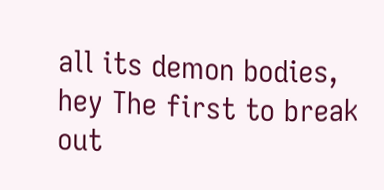all its demon bodies, hey The first to break out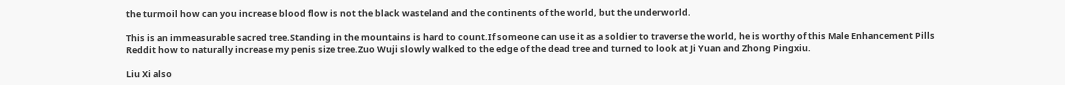the turmoil how can you increase blood flow is not the black wasteland and the continents of the world, but the underworld.

This is an immeasurable sacred tree.Standing in the mountains is hard to count.If someone can use it as a soldier to traverse the world, he is worthy of this Male Enhancement Pills Reddit how to naturally increase my penis size tree.Zuo Wuji slowly walked to the edge of the dead tree and turned to look at Ji Yuan and Zhong Pingxiu.

Liu Xi also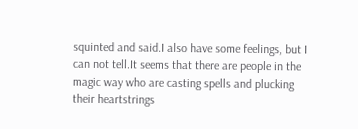squinted and said.I also have some feelings, but I can not tell.It seems that there are people in the magic way who are casting spells and plucking their heartstrings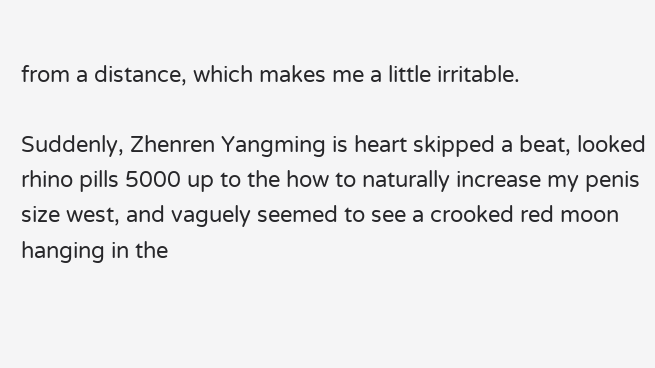from a distance, which makes me a little irritable.

Suddenly, Zhenren Yangming is heart skipped a beat, looked rhino pills 5000 up to the how to naturally increase my penis size west, and vaguely seemed to see a crooked red moon hanging in the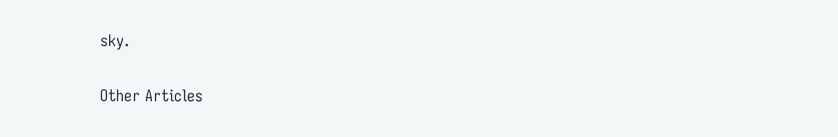sky.

Other Articles